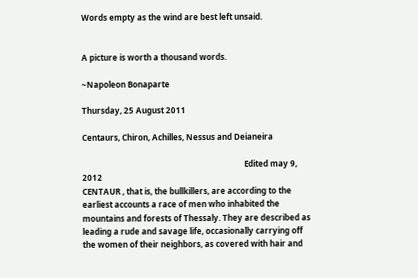Words empty as the wind are best left unsaid.


A picture is worth a thousand words.

~Napoleon Bonaparte

Thursday, 25 August 2011

Centaurs, Chiron, Achilles, Nessus and Deianeira

                                                                                 Edited may 9, 2012
CENTAUR , that is, the bullkillers, are according to the earliest accounts a race of men who inhabited the mountains and forests of Thessaly. They are described as leading a rude and savage life, occasionally carrying off the women of their neighbors, as covered with hair and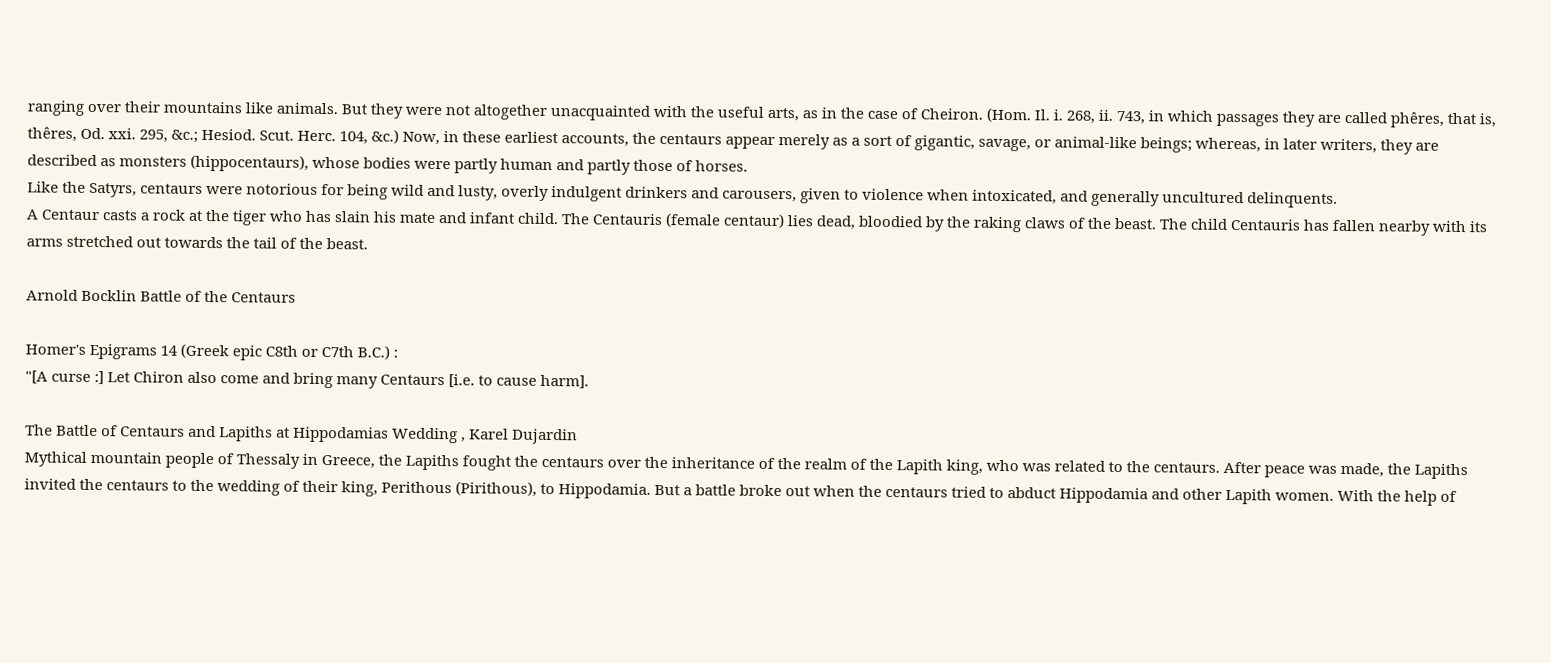ranging over their mountains like animals. But they were not altogether unacquainted with the useful arts, as in the case of Cheiron. (Hom. Il. i. 268, ii. 743, in which passages they are called phêres, that is, thêres, Od. xxi. 295, &c.; Hesiod. Scut. Herc. 104, &c.) Now, in these earliest accounts, the centaurs appear merely as a sort of gigantic, savage, or animal-like beings; whereas, in later writers, they are described as monsters (hippocentaurs), whose bodies were partly human and partly those of horses.
Like the Satyrs, centaurs were notorious for being wild and lusty, overly indulgent drinkers and carousers, given to violence when intoxicated, and generally uncultured delinquents.
A Centaur casts a rock at the tiger who has slain his mate and infant child. The Centauris (female centaur) lies dead, bloodied by the raking claws of the beast. The child Centauris has fallen nearby with its arms stretched out towards the tail of the beast.

Arnold Bocklin Battle of the Centaurs

Homer's Epigrams 14 (Greek epic C8th or C7th B.C.) :
"[A curse :] Let Chiron also come and bring many Centaurs [i.e. to cause harm].

The Battle of Centaurs and Lapiths at Hippodamias Wedding , Karel Dujardin
Mythical mountain people of Thessaly in Greece, the Lapiths fought the centaurs over the inheritance of the realm of the Lapith king, who was related to the centaurs. After peace was made, the Lapiths invited the centaurs to the wedding of their king, Perithous (Pirithous), to Hippodamia. But a battle broke out when the centaurs tried to abduct Hippodamia and other Lapith women. With the help of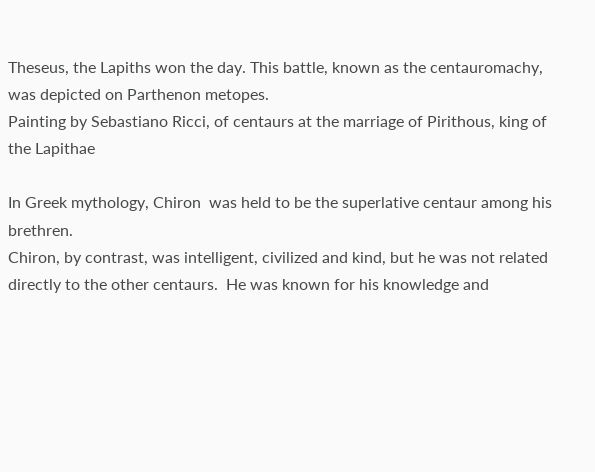Theseus, the Lapiths won the day. This battle, known as the centauromachy, was depicted on Parthenon metopes.
Painting by Sebastiano Ricci, of centaurs at the marriage of Pirithous, king of the Lapithae

In Greek mythology, Chiron  was held to be the superlative centaur among his brethren.
Chiron, by contrast, was intelligent, civilized and kind, but he was not related directly to the other centaurs.  He was known for his knowledge and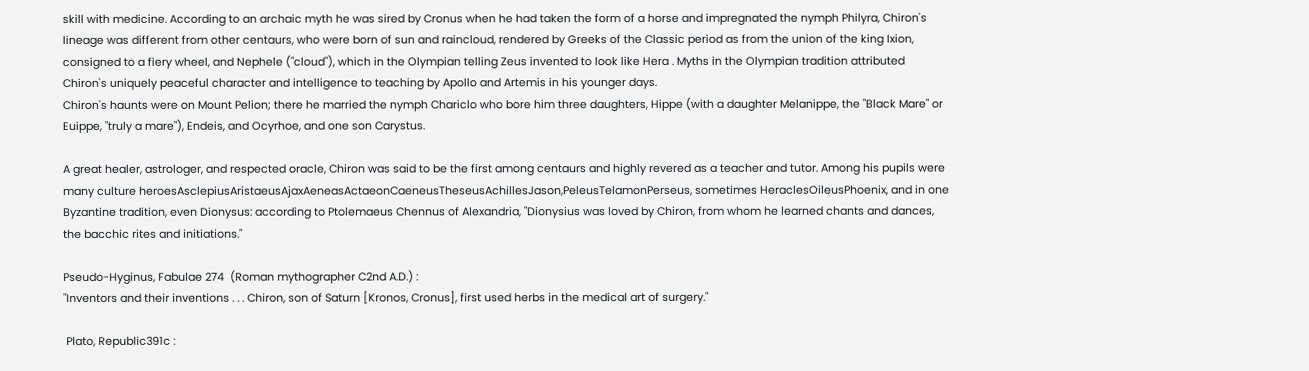skill with medicine. According to an archaic myth he was sired by Cronus when he had taken the form of a horse and impregnated the nymph Philyra, Chiron's lineage was different from other centaurs, who were born of sun and raincloud, rendered by Greeks of the Classic period as from the union of the king Ixion, consigned to a fiery wheel, and Nephele ("cloud"), which in the Olympian telling Zeus invented to look like Hera . Myths in the Olympian tradition attributed Chiron's uniquely peaceful character and intelligence to teaching by Apollo and Artemis in his younger days.
Chiron's haunts were on Mount Pelion; there he married the nymph Chariclo who bore him three daughters, Hippe (with a daughter Melanippe, the "Black Mare" or Euippe, "truly a mare"), Endeis, and Ocyrhoe, and one son Carystus.

A great healer, astrologer, and respected oracle, Chiron was said to be the first among centaurs and highly revered as a teacher and tutor. Among his pupils were many culture heroesAsclepiusAristaeusAjaxAeneasActaeonCaeneusTheseusAchillesJason,PeleusTelamonPerseus, sometimes HeraclesOileusPhoenix, and in one Byzantine tradition, even Dionysus: according to Ptolemaeus Chennus of Alexandria, "Dionysius was loved by Chiron, from whom he learned chants and dances, the bacchic rites and initiations."

Pseudo-Hyginus, Fabulae 274  (Roman mythographer C2nd A.D.) :
"Inventors and their inventions . . . Chiron, son of Saturn [Kronos, Cronus], first used herbs in the medical art of surgery."

 Plato, Republic391c :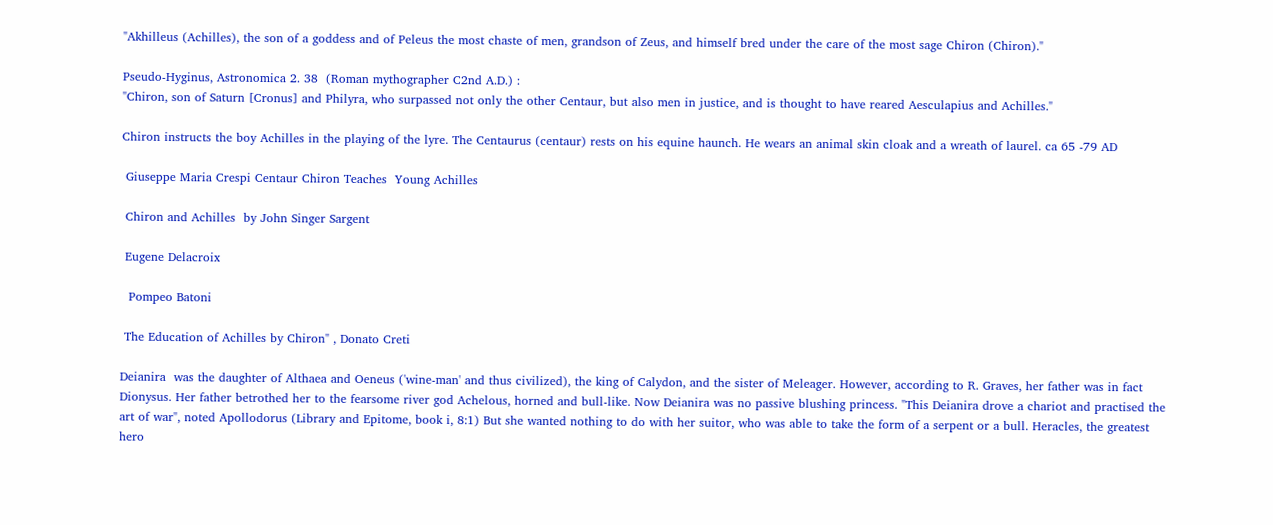"Akhilleus (Achilles), the son of a goddess and of Peleus the most chaste of men, grandson of Zeus, and himself bred under the care of the most sage Chiron (Chiron)."

Pseudo-Hyginus, Astronomica 2. 38  (Roman mythographer C2nd A.D.) :
"Chiron, son of Saturn [Cronus] and Philyra, who surpassed not only the other Centaur, but also men in justice, and is thought to have reared Aesculapius and Achilles."

Chiron instructs the boy Achilles in the playing of the lyre. The Centaurus (centaur) rests on his equine haunch. He wears an animal skin cloak and a wreath of laurel. ca 65 -79 AD

 Giuseppe Maria Crespi Centaur Chiron Teaches  Young Achilles

 Chiron and Achilles  by John Singer Sargent

 Eugene Delacroix

  Pompeo Batoni

 The Education of Achilles by Chiron" , Donato Creti

Deianira  was the daughter of Althaea and Oeneus ('wine-man' and thus civilized), the king of Calydon, and the sister of Meleager. However, according to R. Graves, her father was in fact Dionysus. Her father betrothed her to the fearsome river god Achelous, horned and bull-like. Now Deianira was no passive blushing princess. "This Deianira drove a chariot and practised the art of war", noted Apollodorus (Library and Epitome, book i, 8:1) But she wanted nothing to do with her suitor, who was able to take the form of a serpent or a bull. Heracles, the greatest hero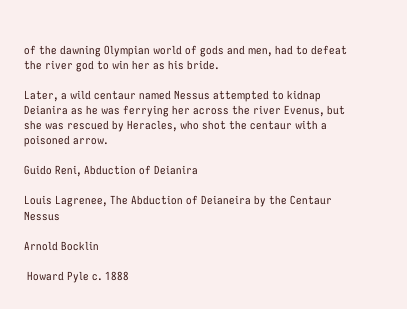of the dawning Olympian world of gods and men, had to defeat the river god to win her as his bride.

Later, a wild centaur named Nessus attempted to kidnap Deianira as he was ferrying her across the river Evenus, but she was rescued by Heracles, who shot the centaur with a poisoned arrow.

Guido Reni, Abduction of Deianira

Louis Lagrenee, The Abduction of Deianeira by the Centaur Nessus

Arnold Bocklin

 Howard Pyle c. 1888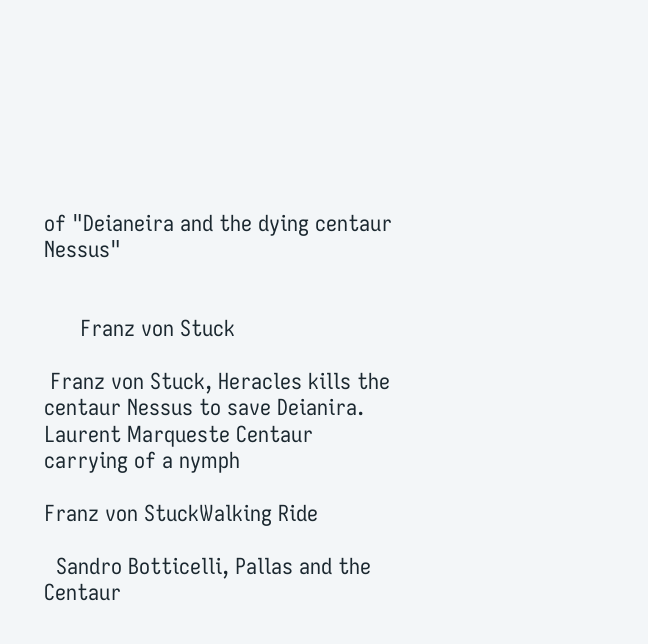of "Deianeira and the dying centaur Nessus"


      Franz von Stuck

 Franz von Stuck, Heracles kills the centaur Nessus to save Deianira.
Laurent Marqueste Centaur carrying of a nymph

Franz von StuckWalking Ride

  Sandro Botticelli, Pallas and the Centaur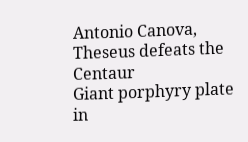Antonio Canova, Theseus defeats the Centaur
Giant porphyry plate in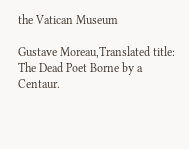the Vatican Museum

Gustave Moreau,Translated title: The Dead Poet Borne by a Centaur.